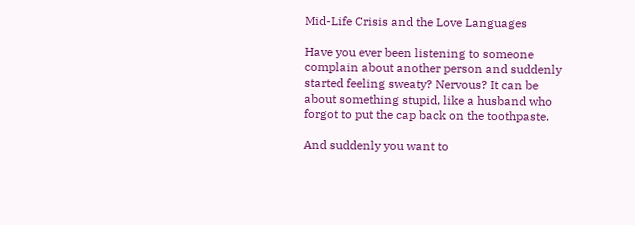Mid-Life Crisis and the Love Languages

Have you ever been listening to someone complain about another person and suddenly started feeling sweaty? Nervous? It can be about something stupid, like a husband who forgot to put the cap back on the toothpaste.

And suddenly you want to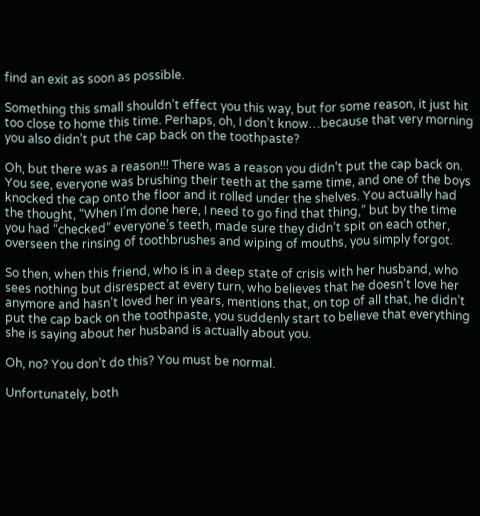find an exit as soon as possible.

Something this small shouldn’t effect you this way, but for some reason, it just hit too close to home this time. Perhaps, oh, I don’t know…because that very morning you also didn’t put the cap back on the toothpaste?

Oh, but there was a reason!!! There was a reason you didn’t put the cap back on. You see, everyone was brushing their teeth at the same time, and one of the boys knocked the cap onto the floor and it rolled under the shelves. You actually had the thought, “When I’m done here, I need to go find that thing,” but by the time you had “checked” everyone’s teeth, made sure they didn’t spit on each other, overseen the rinsing of toothbrushes and wiping of mouths, you simply forgot.

So then, when this friend, who is in a deep state of crisis with her husband, who sees nothing but disrespect at every turn, who believes that he doesn’t love her anymore and hasn’t loved her in years, mentions that, on top of all that, he didn’t put the cap back on the toothpaste, you suddenly start to believe that everything she is saying about her husband is actually about you.

Oh, no? You don’t do this? You must be normal.

Unfortunately, both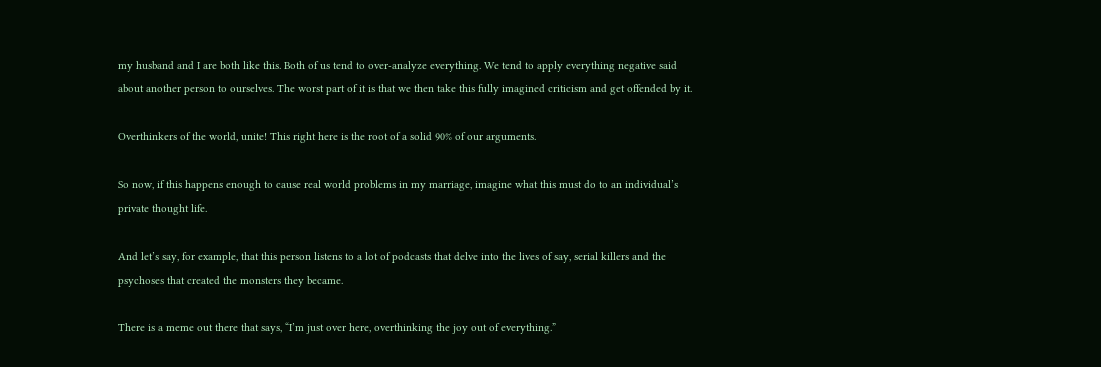my husband and I are both like this. Both of us tend to over-analyze everything. We tend to apply everything negative said about another person to ourselves. The worst part of it is that we then take this fully imagined criticism and get offended by it.

Overthinkers of the world, unite! This right here is the root of a solid 90% of our arguments.

So now, if this happens enough to cause real world problems in my marriage, imagine what this must do to an individual’s private thought life.

And let’s say, for example, that this person listens to a lot of podcasts that delve into the lives of say, serial killers and the psychoses that created the monsters they became.

There is a meme out there that says, “I’m just over here, overthinking the joy out of everything.”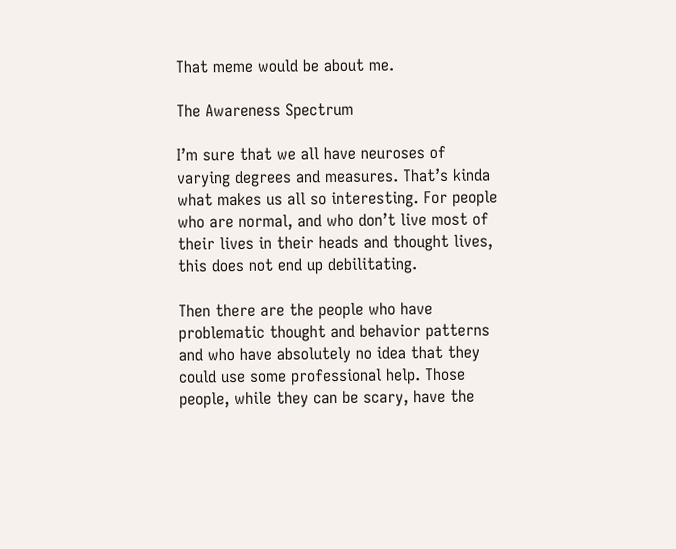That meme would be about me.

The Awareness Spectrum

I’m sure that we all have neuroses of varying degrees and measures. That’s kinda what makes us all so interesting. For people who are normal, and who don’t live most of their lives in their heads and thought lives, this does not end up debilitating.

Then there are the people who have problematic thought and behavior patterns and who have absolutely no idea that they could use some professional help. Those people, while they can be scary, have the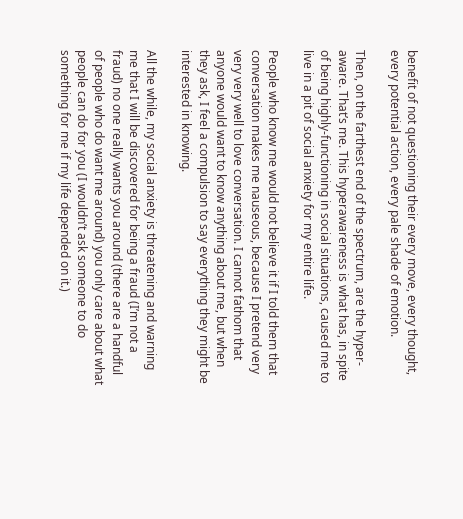benefit of not questioning their every move, every thought, every potential action, every pale shade of emotion.

Then, on the farthest end of the spectrum, are the hyper-aware. That’s me. This hyperawareness is what has, in spite of being highly-functioning in social situations, caused me to live in a pit of social anxiety for my entire life.

People who know me would not believe it if I told them that conversation makes me nauseous, because I pretend very very very well to love conversation. I cannot fathom that anyone would want to know anything about me, but when they ask, I feel a compulsion to say everything they might be interested in knowing.

All the while, my social anxiety is threatening and warning me that I will be discovered for being a fraud (I’m not a fraud) no one really wants you around (there are a handful of people who do want me around) you only care about what people can do for you (I wouldn’t ask someone to do something for me if my life depended on it.)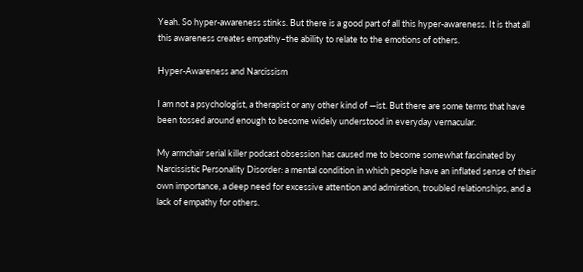Yeah. So hyper-awareness stinks. But there is a good part of all this hyper-awareness. It is that all this awareness creates empathy–the ability to relate to the emotions of others.

Hyper-Awareness and Narcissism

I am not a psychologist, a therapist or any other kind of —ist. But there are some terms that have been tossed around enough to become widely understood in everyday vernacular.

My armchair serial killer podcast obsession has caused me to become somewhat fascinated by Narcissistic Personality Disorder: a mental condition in which people have an inflated sense of their own importance, a deep need for excessive attention and admiration, troubled relationships, and a lack of empathy for others.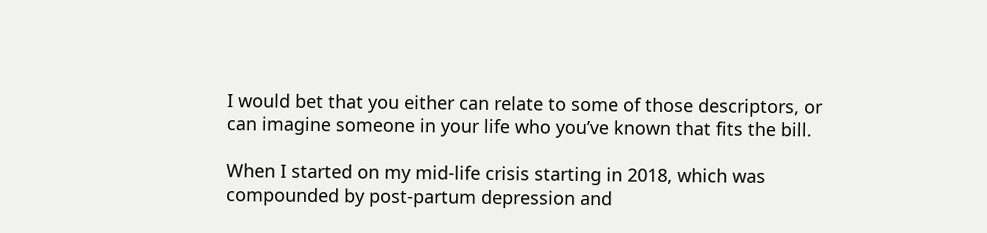I would bet that you either can relate to some of those descriptors, or can imagine someone in your life who you’ve known that fits the bill.

When I started on my mid-life crisis starting in 2018, which was compounded by post-partum depression and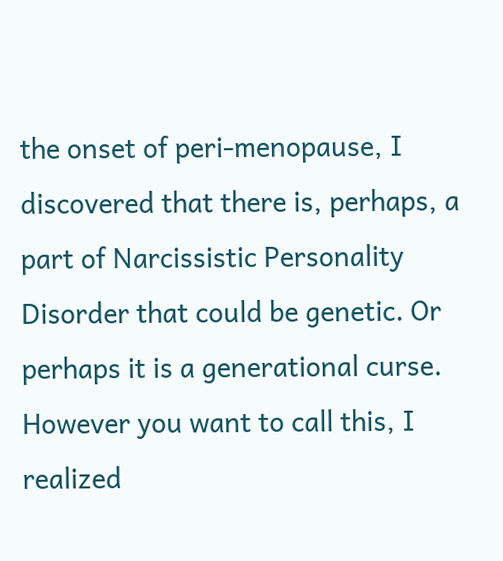the onset of peri-menopause, I discovered that there is, perhaps, a part of Narcissistic Personality Disorder that could be genetic. Or perhaps it is a generational curse. However you want to call this, I realized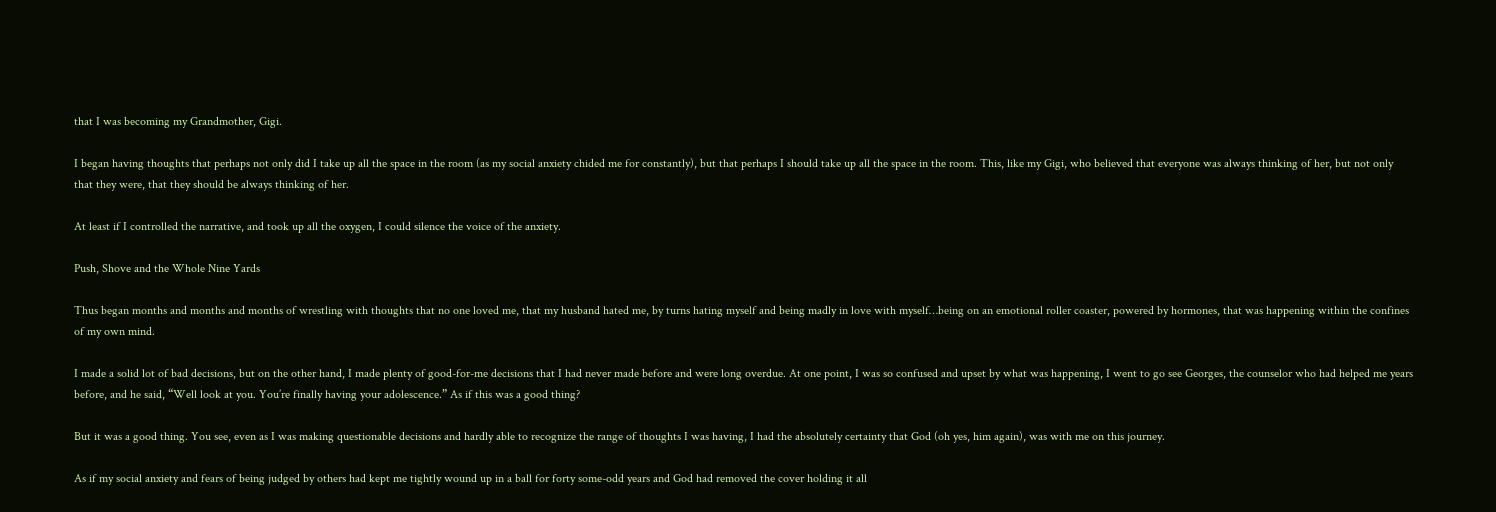that I was becoming my Grandmother, Gigi.

I began having thoughts that perhaps not only did I take up all the space in the room (as my social anxiety chided me for constantly), but that perhaps I should take up all the space in the room. This, like my Gigi, who believed that everyone was always thinking of her, but not only that they were, that they should be always thinking of her.

At least if I controlled the narrative, and took up all the oxygen, I could silence the voice of the anxiety.

Push, Shove and the Whole Nine Yards

Thus began months and months and months of wrestling with thoughts that no one loved me, that my husband hated me, by turns hating myself and being madly in love with myself…being on an emotional roller coaster, powered by hormones, that was happening within the confines of my own mind.

I made a solid lot of bad decisions, but on the other hand, I made plenty of good-for-me decisions that I had never made before and were long overdue. At one point, I was so confused and upset by what was happening, I went to go see Georges, the counselor who had helped me years before, and he said, “Well look at you. You’re finally having your adolescence.” As if this was a good thing?

But it was a good thing. You see, even as I was making questionable decisions and hardly able to recognize the range of thoughts I was having, I had the absolutely certainty that God (oh yes, him again), was with me on this journey.

As if my social anxiety and fears of being judged by others had kept me tightly wound up in a ball for forty some-odd years and God had removed the cover holding it all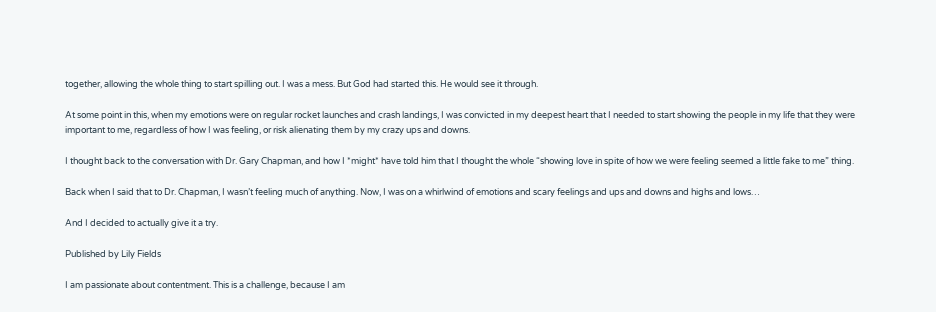together, allowing the whole thing to start spilling out. I was a mess. But God had started this. He would see it through.

At some point in this, when my emotions were on regular rocket launches and crash landings, I was convicted in my deepest heart that I needed to start showing the people in my life that they were important to me, regardless of how I was feeling, or risk alienating them by my crazy ups and downs.

I thought back to the conversation with Dr. Gary Chapman, and how I *might* have told him that I thought the whole “showing love in spite of how we were feeling seemed a little fake to me” thing.

Back when I said that to Dr. Chapman, I wasn’t feeling much of anything. Now, I was on a whirlwind of emotions and scary feelings and ups and downs and highs and lows…

And I decided to actually give it a try.

Published by Lily Fields

I am passionate about contentment. This is a challenge, because I am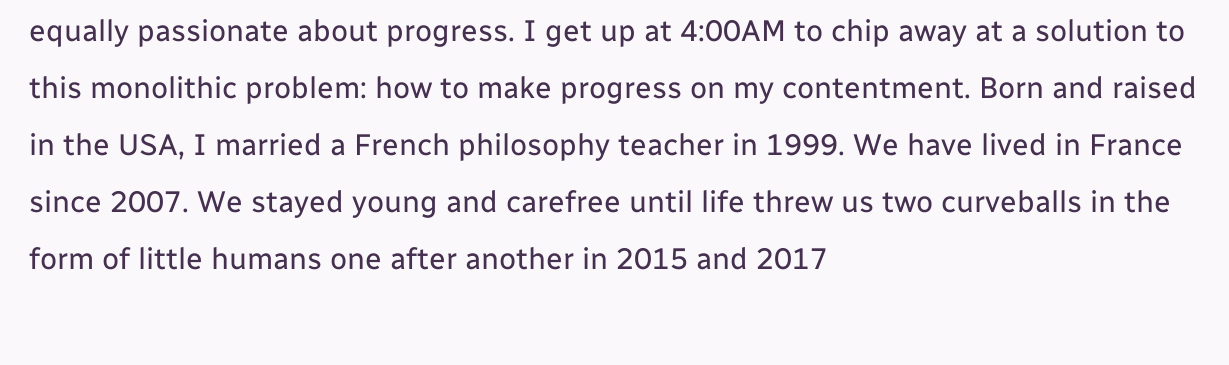equally passionate about progress. I get up at 4:00AM to chip away at a solution to this monolithic problem: how to make progress on my contentment. Born and raised in the USA, I married a French philosophy teacher in 1999. We have lived in France since 2007. We stayed young and carefree until life threw us two curveballs in the form of little humans one after another in 2015 and 2017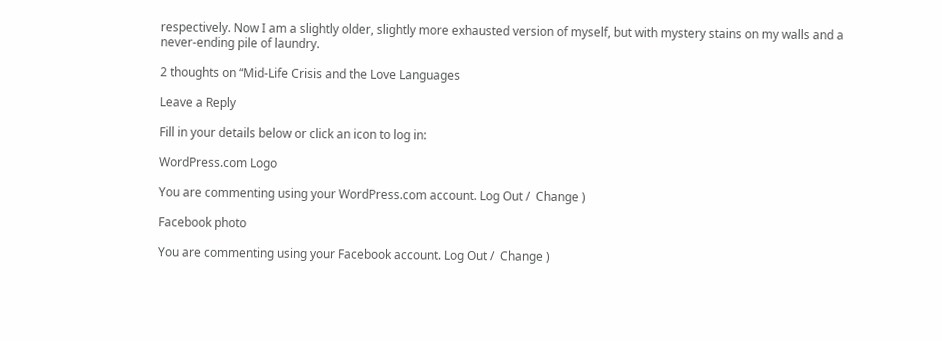respectively. Now I am a slightly older, slightly more exhausted version of myself, but with mystery stains on my walls and a never-ending pile of laundry.

2 thoughts on “Mid-Life Crisis and the Love Languages

Leave a Reply

Fill in your details below or click an icon to log in:

WordPress.com Logo

You are commenting using your WordPress.com account. Log Out /  Change )

Facebook photo

You are commenting using your Facebook account. Log Out /  Change )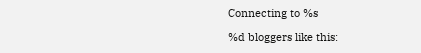Connecting to %s

%d bloggers like this: